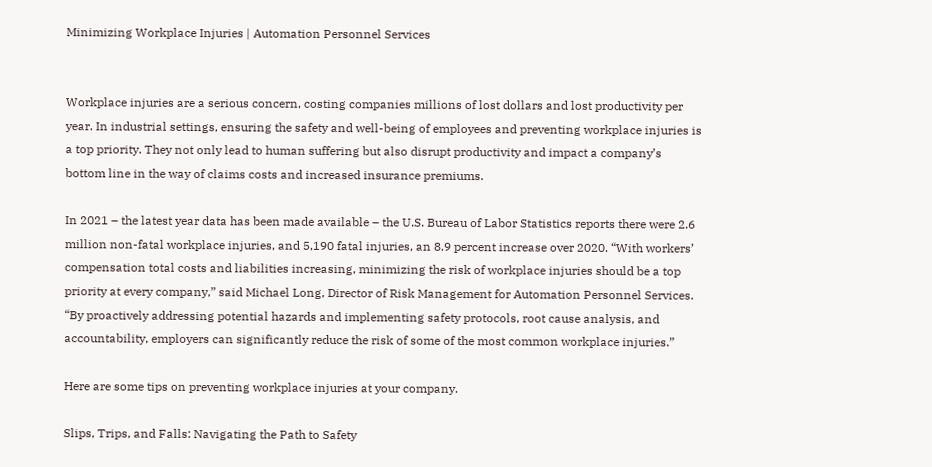Minimizing Workplace Injuries | Automation Personnel Services


Workplace injuries are a serious concern, costing companies millions of lost dollars and lost productivity per year. In industrial settings, ensuring the safety and well-being of employees and preventing workplace injuries is a top priority. They not only lead to human suffering but also disrupt productivity and impact a company’s bottom line in the way of claims costs and increased insurance premiums.

In 2021 – the latest year data has been made available – the U.S. Bureau of Labor Statistics reports there were 2.6 million non-fatal workplace injuries, and 5,190 fatal injuries, an 8.9 percent increase over 2020. “With workers’ compensation total costs and liabilities increasing, minimizing the risk of workplace injuries should be a top priority at every company,” said Michael Long, Director of Risk Management for Automation Personnel Services. “By proactively addressing potential hazards and implementing safety protocols, root cause analysis, and accountability, employers can significantly reduce the risk of some of the most common workplace injuries.”

Here are some tips on preventing workplace injuries at your company.

Slips, Trips, and Falls: Navigating the Path to Safety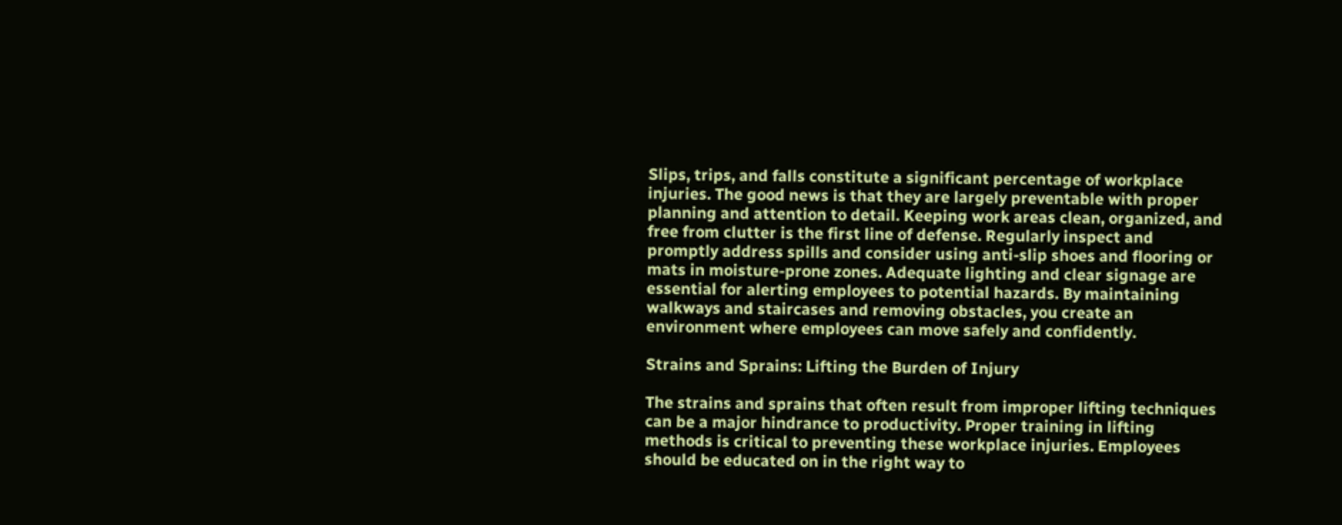Slips, trips, and falls constitute a significant percentage of workplace injuries. The good news is that they are largely preventable with proper planning and attention to detail. Keeping work areas clean, organized, and free from clutter is the first line of defense. Regularly inspect and promptly address spills and consider using anti-slip shoes and flooring or mats in moisture-prone zones. Adequate lighting and clear signage are essential for alerting employees to potential hazards. By maintaining walkways and staircases and removing obstacles, you create an environment where employees can move safely and confidently.

Strains and Sprains: Lifting the Burden of Injury

The strains and sprains that often result from improper lifting techniques can be a major hindrance to productivity. Proper training in lifting methods is critical to preventing these workplace injuries. Employees should be educated on in the right way to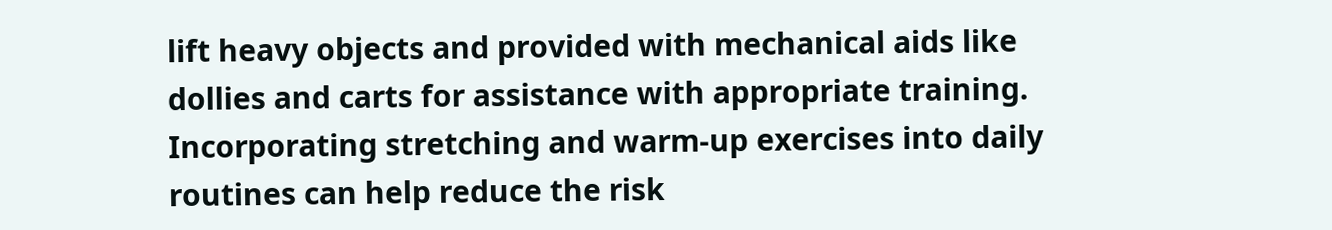lift heavy objects and provided with mechanical aids like dollies and carts for assistance with appropriate training. Incorporating stretching and warm-up exercises into daily routines can help reduce the risk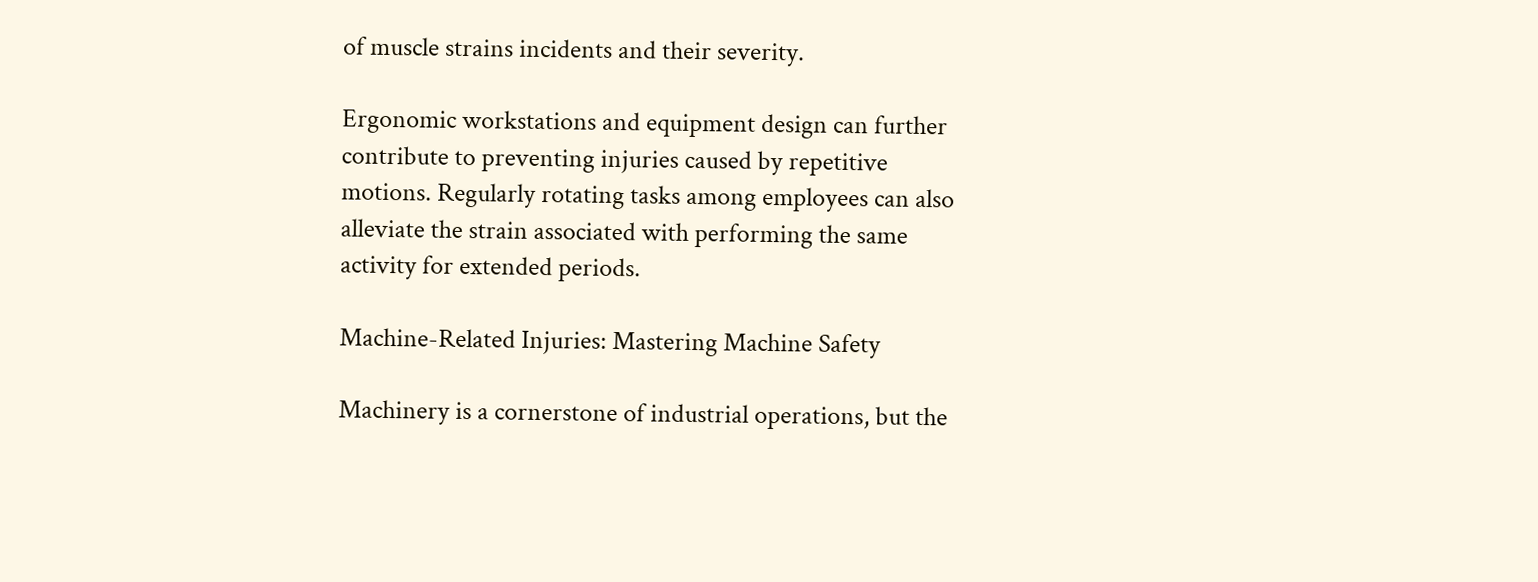of muscle strains incidents and their severity.

Ergonomic workstations and equipment design can further contribute to preventing injuries caused by repetitive motions. Regularly rotating tasks among employees can also alleviate the strain associated with performing the same activity for extended periods.

Machine-Related Injuries: Mastering Machine Safety

Machinery is a cornerstone of industrial operations, but the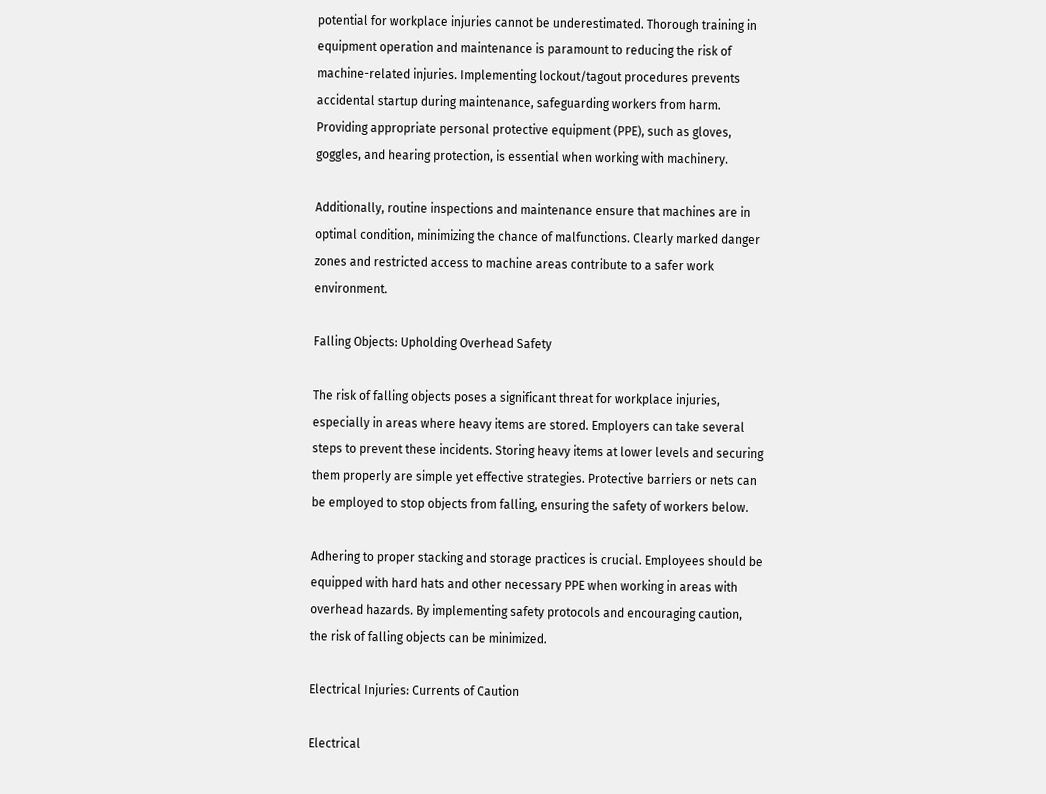potential for workplace injuries cannot be underestimated. Thorough training in equipment operation and maintenance is paramount to reducing the risk of machine-related injuries. Implementing lockout/tagout procedures prevents accidental startup during maintenance, safeguarding workers from harm. Providing appropriate personal protective equipment (PPE), such as gloves, goggles, and hearing protection, is essential when working with machinery.

Additionally, routine inspections and maintenance ensure that machines are in optimal condition, minimizing the chance of malfunctions. Clearly marked danger zones and restricted access to machine areas contribute to a safer work environment.

Falling Objects: Upholding Overhead Safety

The risk of falling objects poses a significant threat for workplace injuries, especially in areas where heavy items are stored. Employers can take several steps to prevent these incidents. Storing heavy items at lower levels and securing them properly are simple yet effective strategies. Protective barriers or nets can be employed to stop objects from falling, ensuring the safety of workers below.

Adhering to proper stacking and storage practices is crucial. Employees should be equipped with hard hats and other necessary PPE when working in areas with overhead hazards. By implementing safety protocols and encouraging caution, the risk of falling objects can be minimized.

Electrical Injuries: Currents of Caution

Electrical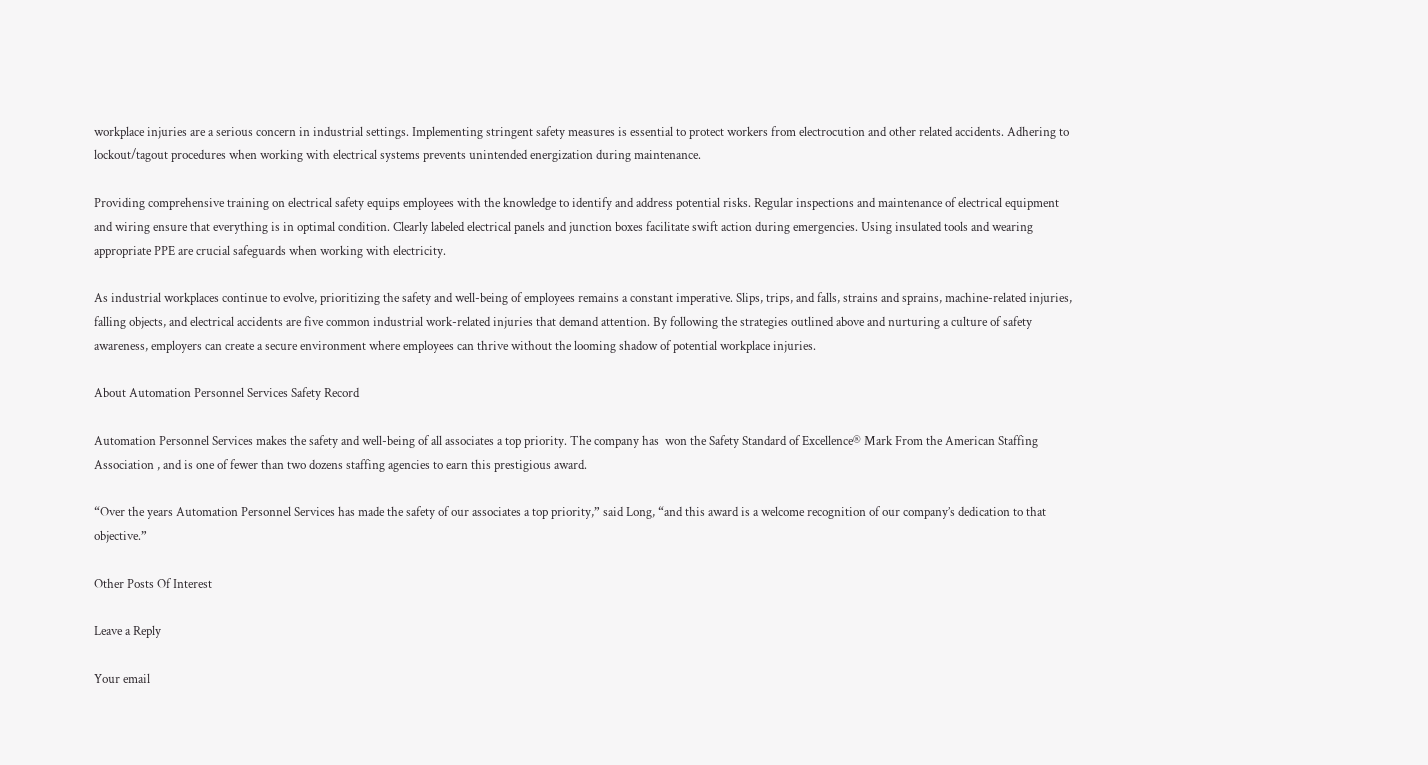workplace injuries are a serious concern in industrial settings. Implementing stringent safety measures is essential to protect workers from electrocution and other related accidents. Adhering to lockout/tagout procedures when working with electrical systems prevents unintended energization during maintenance.

Providing comprehensive training on electrical safety equips employees with the knowledge to identify and address potential risks. Regular inspections and maintenance of electrical equipment and wiring ensure that everything is in optimal condition. Clearly labeled electrical panels and junction boxes facilitate swift action during emergencies. Using insulated tools and wearing appropriate PPE are crucial safeguards when working with electricity.

As industrial workplaces continue to evolve, prioritizing the safety and well-being of employees remains a constant imperative. Slips, trips, and falls, strains and sprains, machine-related injuries, falling objects, and electrical accidents are five common industrial work-related injuries that demand attention. By following the strategies outlined above and nurturing a culture of safety awareness, employers can create a secure environment where employees can thrive without the looming shadow of potential workplace injuries.

About Automation Personnel Services Safety Record

Automation Personnel Services makes the safety and well-being of all associates a top priority. The company has  won the Safety Standard of Excellence® Mark From the American Staffing Association , and is one of fewer than two dozens staffing agencies to earn this prestigious award.

“Over the years Automation Personnel Services has made the safety of our associates a top priority,” said Long, “and this award is a welcome recognition of our company’s dedication to that objective.”

Other Posts Of Interest

Leave a Reply

Your email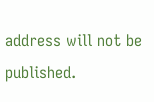address will not be published.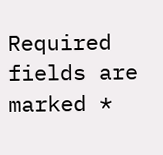Required fields are marked *